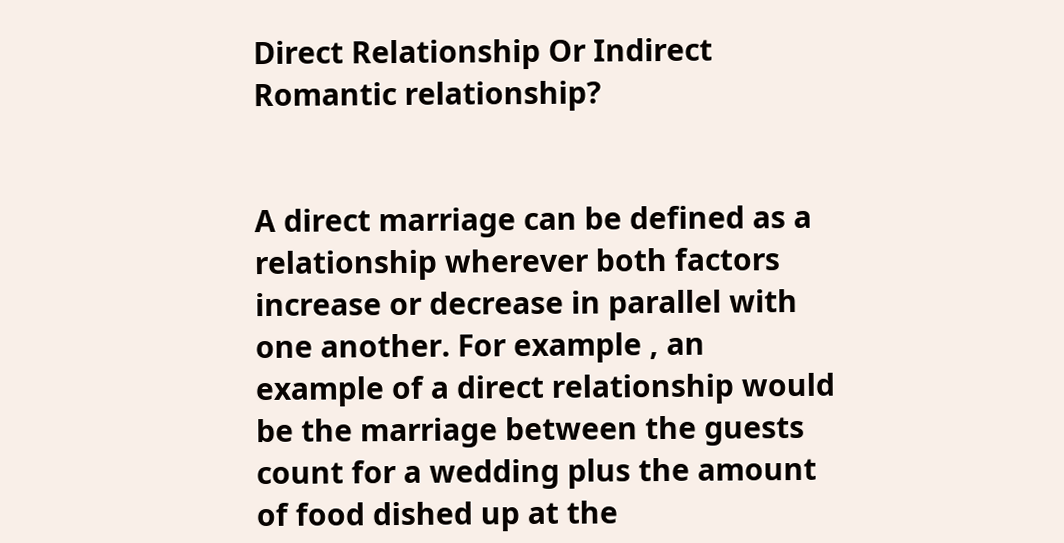Direct Relationship Or Indirect Romantic relationship?


A direct marriage can be defined as a relationship wherever both factors increase or decrease in parallel with one another. For example , an example of a direct relationship would be the marriage between the guests count for a wedding plus the amount of food dished up at the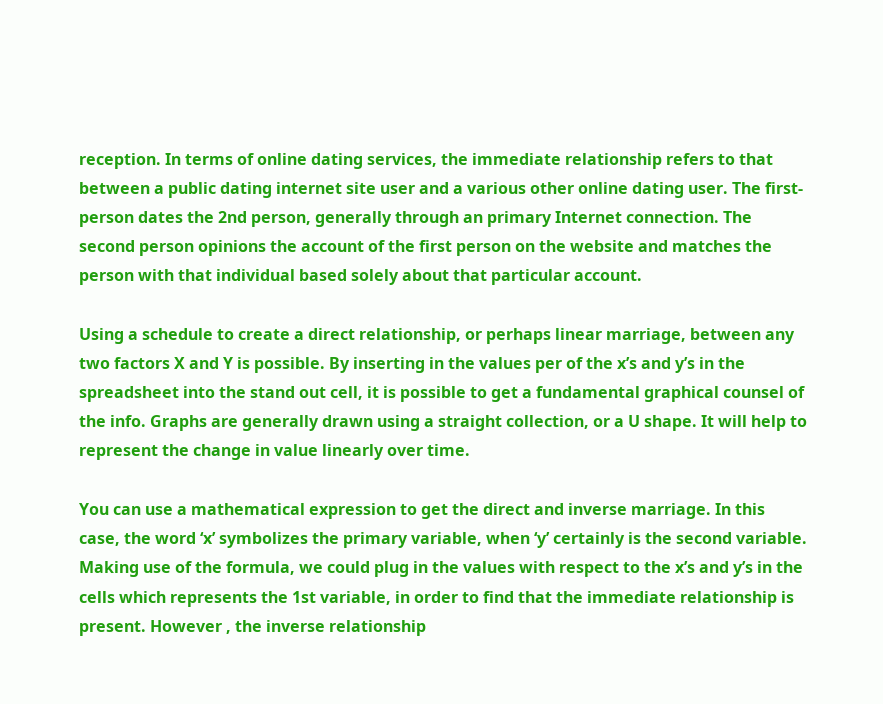reception. In terms of online dating services, the immediate relationship refers to that between a public dating internet site user and a various other online dating user. The first-person dates the 2nd person, generally through an primary Internet connection. The second person opinions the account of the first person on the website and matches the person with that individual based solely about that particular account.

Using a schedule to create a direct relationship, or perhaps linear marriage, between any two factors X and Y is possible. By inserting in the values per of the x’s and y’s in the spreadsheet into the stand out cell, it is possible to get a fundamental graphical counsel of the info. Graphs are generally drawn using a straight collection, or a U shape. It will help to represent the change in value linearly over time.

You can use a mathematical expression to get the direct and inverse marriage. In this case, the word ‘x’ symbolizes the primary variable, when ‘y’ certainly is the second variable. Making use of the formula, we could plug in the values with respect to the x’s and y’s in the cells which represents the 1st variable, in order to find that the immediate relationship is present. However , the inverse relationship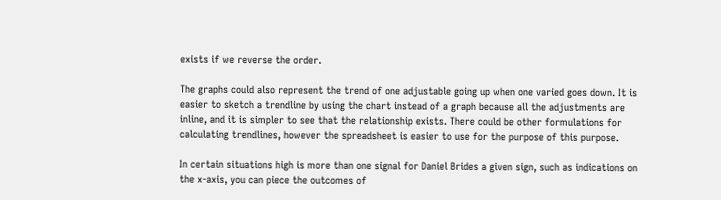exists if we reverse the order.

The graphs could also represent the trend of one adjustable going up when one varied goes down. It is easier to sketch a trendline by using the chart instead of a graph because all the adjustments are inline, and it is simpler to see that the relationship exists. There could be other formulations for calculating trendlines, however the spreadsheet is easier to use for the purpose of this purpose.

In certain situations high is more than one signal for Daniel Brides a given sign, such as indications on the x-axis, you can piece the outcomes of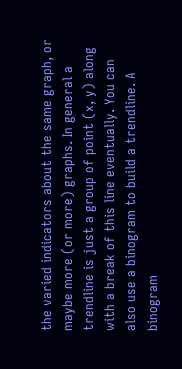the varied indicators about the same graph, or maybe more (or more) graphs. In general a trendline is just a group of point (x, y) along with a break of this line eventually. You can also use a binogram to build a trendline. A binogram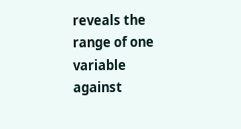reveals the range of one variable against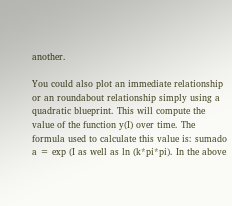another.

You could also plot an immediate relationship or an roundabout relationship simply using a quadratic blueprint. This will compute the value of the function y(I) over time. The formula used to calculate this value is: sumado a = exp (I as well as ln (k*pi*pi). In the above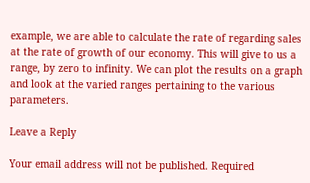example, we are able to calculate the rate of regarding sales at the rate of growth of our economy. This will give to us a range, by zero to infinity. We can plot the results on a graph and look at the varied ranges pertaining to the various parameters.

Leave a Reply

Your email address will not be published. Required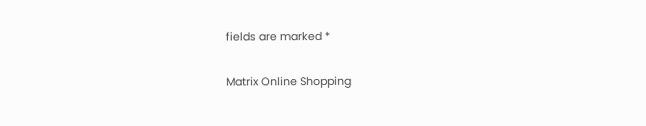fields are marked *

Matrix Online Shopping